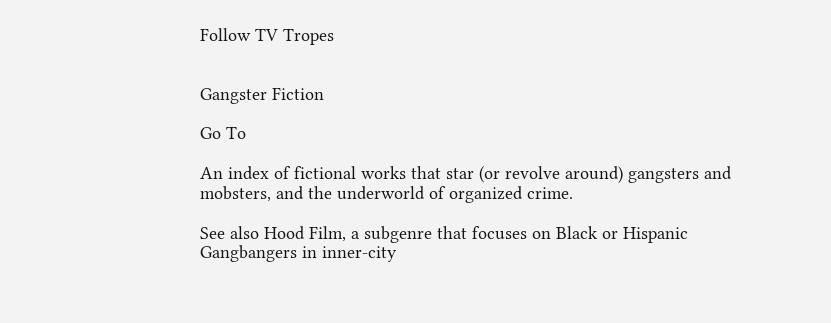Follow TV Tropes


Gangster Fiction

Go To

An index of fictional works that star (or revolve around) gangsters and mobsters, and the underworld of organized crime.

See also Hood Film, a subgenre that focuses on Black or Hispanic Gangbangers in inner-city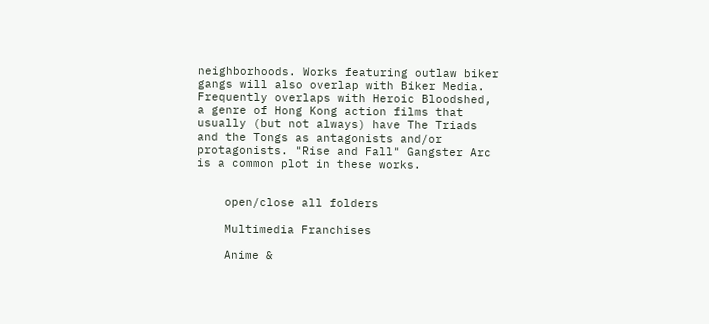neighborhoods. Works featuring outlaw biker gangs will also overlap with Biker Media. Frequently overlaps with Heroic Bloodshed, a genre of Hong Kong action films that usually (but not always) have The Triads and the Tongs as antagonists and/or protagonists. "Rise and Fall" Gangster Arc is a common plot in these works.


    open/close all folders

    Multimedia Franchises

    Anime &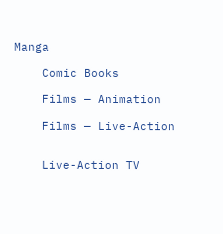Manga

    Comic Books

    Films — Animation

    Films — Live-Action


    Live-Action TV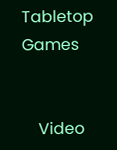Tabletop Games


    Video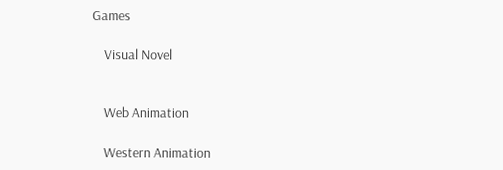Games

    Visual Novel


    Web Animation

    Western Animation